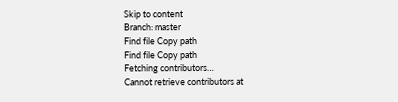Skip to content
Branch: master
Find file Copy path
Find file Copy path
Fetching contributors…
Cannot retrieve contributors at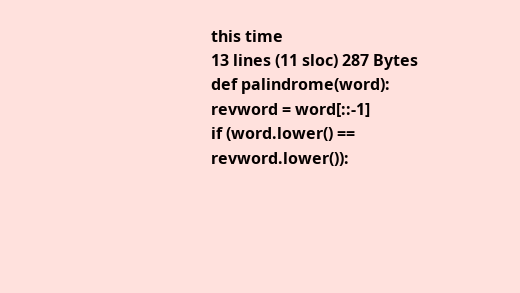this time
13 lines (11 sloc) 287 Bytes
def palindrome(word):
revword = word[::-1]
if (word.lower() == revword.lower()):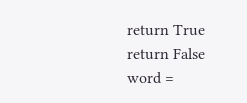return True
return False
word =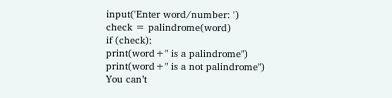input('Enter word/number: ')
check = palindrome(word)
if (check):
print(word+" is a palindrome")
print(word+" is a not palindrome")
You can’t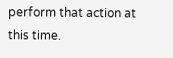perform that action at this time.